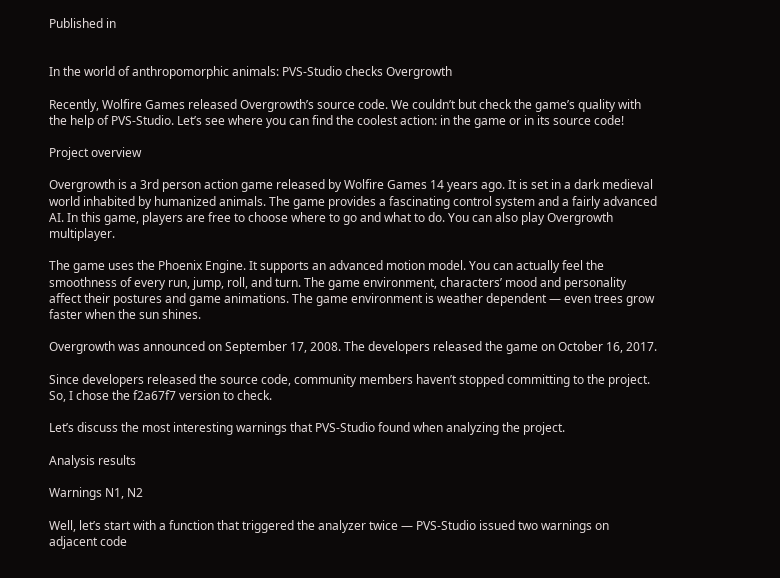Published in


In the world of anthropomorphic animals: PVS-Studio checks Overgrowth

Recently, Wolfire Games released Overgrowth’s source code. We couldn’t but check the game’s quality with the help of PVS-Studio. Let’s see where you can find the coolest action: in the game or in its source code!

Project overview

Overgrowth is a 3rd person action game released by Wolfire Games 14 years ago. It is set in a dark medieval world inhabited by humanized animals. The game provides a fascinating control system and a fairly advanced AI. In this game, players are free to choose where to go and what to do. You can also play Overgrowth multiplayer.

The game uses the Phoenix Engine. It supports an advanced motion model. You can actually feel the smoothness of every run, jump, roll, and turn. The game environment, characters’ mood and personality affect their postures and game animations. The game environment is weather dependent — even trees grow faster when the sun shines.

Overgrowth was announced on September 17, 2008. The developers released the game on October 16, 2017.

Since developers released the source code, community members haven’t stopped committing to the project. So, I chose the f2a67f7 version to check.

Let’s discuss the most interesting warnings that PVS-Studio found when analyzing the project.

Analysis results

Warnings N1, N2

Well, let’s start with a function that triggered the analyzer twice — PVS-Studio issued two warnings on adjacent code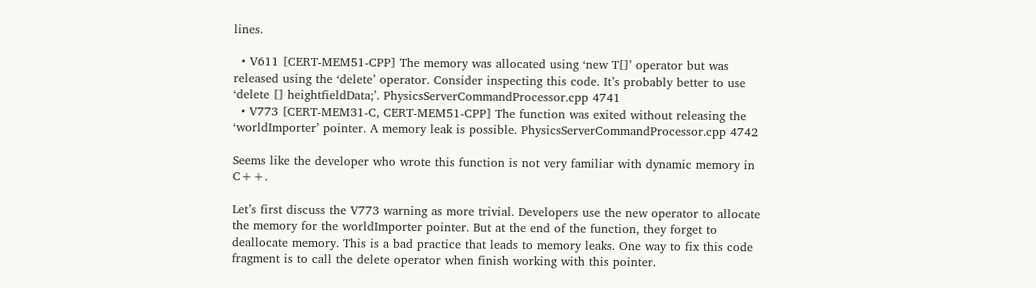lines.

  • V611 [CERT-MEM51-CPP] The memory was allocated using ‘new T[]’ operator but was released using the ‘delete’ operator. Consider inspecting this code. It’s probably better to use ‘delete [] heightfieldData;’. PhysicsServerCommandProcessor.cpp 4741
  • V773 [CERT-MEM31-C, CERT-MEM51-CPP] The function was exited without releasing the ‘worldImporter’ pointer. A memory leak is possible. PhysicsServerCommandProcessor.cpp 4742

Seems like the developer who wrote this function is not very familiar with dynamic memory in C++.

Let’s first discuss the V773 warning as more trivial. Developers use the new operator to allocate the memory for the worldImporter pointer. But at the end of the function, they forget to deallocate memory. This is a bad practice that leads to memory leaks. One way to fix this code fragment is to call the delete operator when finish working with this pointer.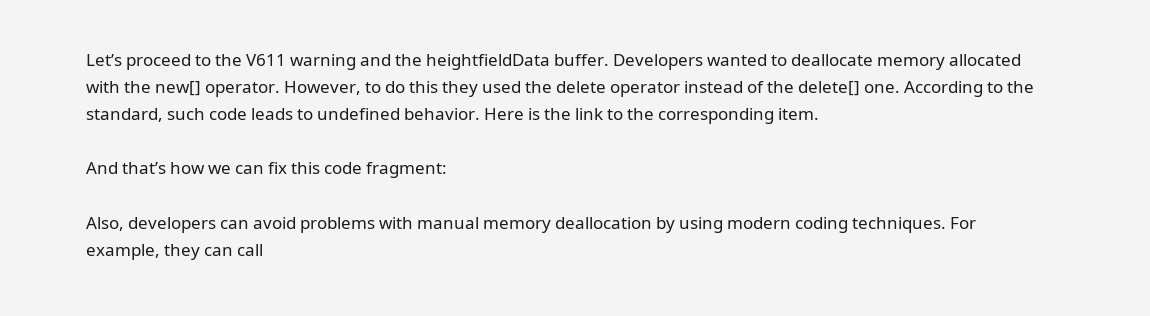Let’s proceed to the V611 warning and the heightfieldData buffer. Developers wanted to deallocate memory allocated with the new[] operator. However, to do this they used the delete operator instead of the delete[] one. According to the standard, such code leads to undefined behavior. Here is the link to the corresponding item.

And that’s how we can fix this code fragment:

Also, developers can avoid problems with manual memory deallocation by using modern coding techniques. For example, they can call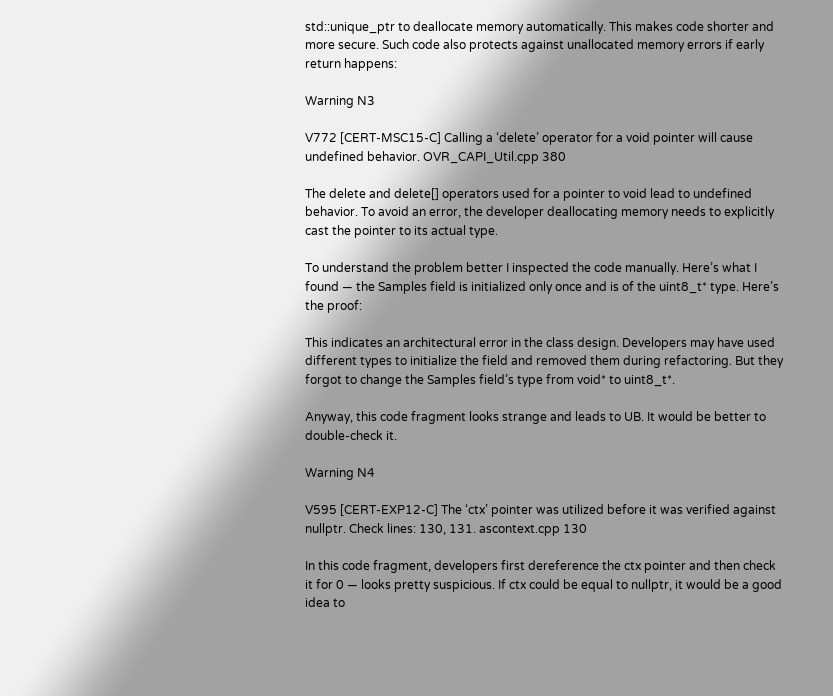std::unique_ptr to deallocate memory automatically. This makes code shorter and more secure. Such code also protects against unallocated memory errors if early return happens:

Warning N3

V772 [CERT-MSC15-C] Calling a ‘delete’ operator for a void pointer will cause undefined behavior. OVR_CAPI_Util.cpp 380

The delete and delete[] operators used for a pointer to void lead to undefined behavior. To avoid an error, the developer deallocating memory needs to explicitly cast the pointer to its actual type.

To understand the problem better I inspected the code manually. Here’s what I found — the Samples field is initialized only once and is of the uint8_t* type. Here’s the proof:

This indicates an architectural error in the class design. Developers may have used different types to initialize the field and removed them during refactoring. But they forgot to change the Samples field’s type from void* to uint8_t*.

Anyway, this code fragment looks strange and leads to UB. It would be better to double-check it.

Warning N4

V595 [CERT-EXP12-C] The ‘ctx’ pointer was utilized before it was verified against nullptr. Check lines: 130, 131. ascontext.cpp 130

In this code fragment, developers first dereference the ctx pointer and then check it for 0 — looks pretty suspicious. If ctx could be equal to nullptr, it would be a good idea to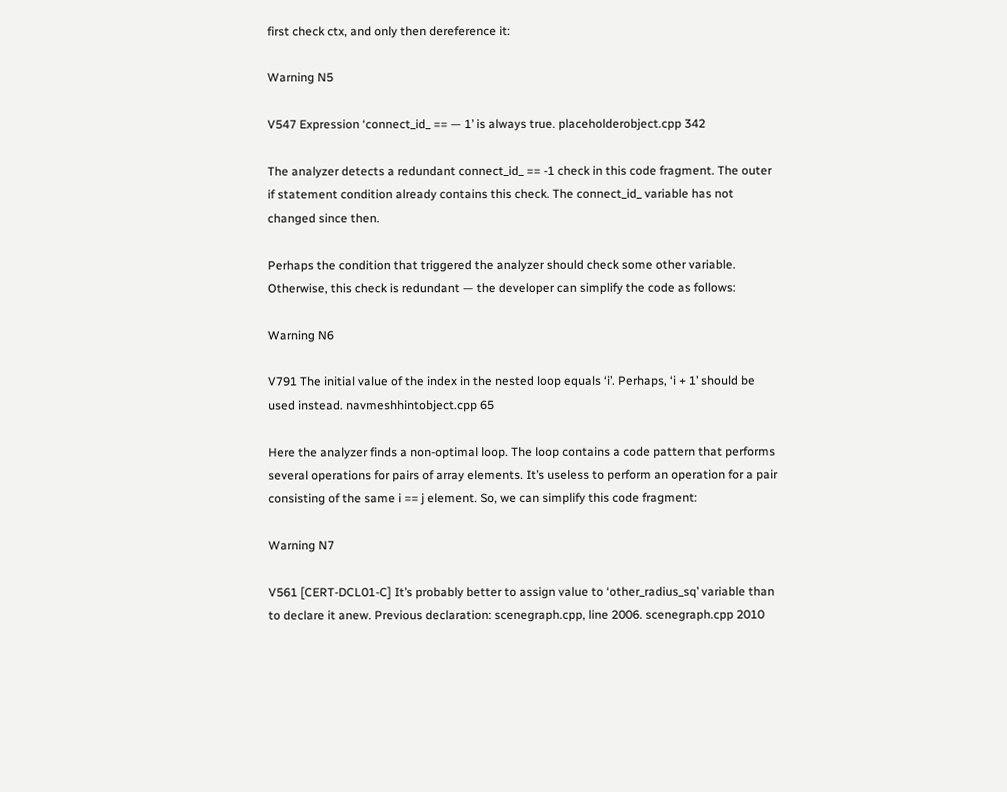first check ctx, and only then dereference it:

Warning N5

V547 Expression ‘connect_id_ == — 1’ is always true. placeholderobject.cpp 342

The analyzer detects a redundant connect_id_ == -1 check in this code fragment. The outer if statement condition already contains this check. The connect_id_ variable has not changed since then.

Perhaps the condition that triggered the analyzer should check some other variable. Otherwise, this check is redundant — the developer can simplify the code as follows:

Warning N6

V791 The initial value of the index in the nested loop equals ‘i’. Perhaps, ‘i + 1’ should be used instead. navmeshhintobject.cpp 65

Here the analyzer finds a non-optimal loop. The loop contains a code pattern that performs several operations for pairs of array elements. It’s useless to perform an operation for a pair consisting of the same i == j element. So, we can simplify this code fragment:

Warning N7

V561 [CERT-DCL01-C] It’s probably better to assign value to ‘other_radius_sq’ variable than to declare it anew. Previous declaration: scenegraph.cpp, line 2006. scenegraph.cpp 2010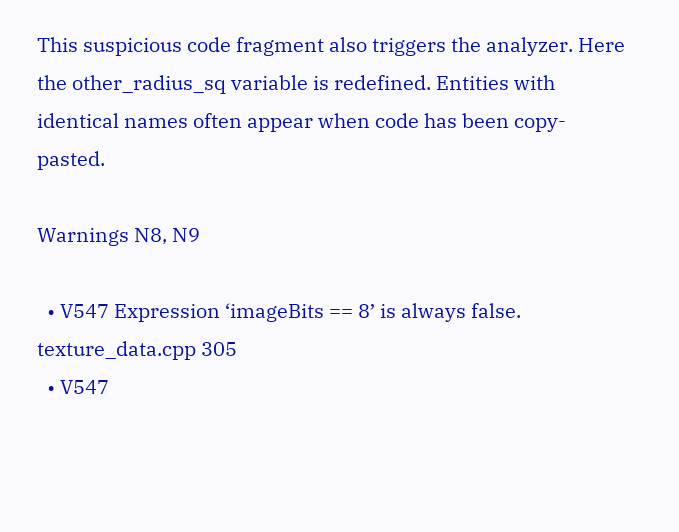This suspicious code fragment also triggers the analyzer. Here the other_radius_sq variable is redefined. Entities with identical names often appear when code has been copy-pasted.

Warnings N8, N9

  • V547 Expression ‘imageBits == 8’ is always false. texture_data.cpp 305
  • V547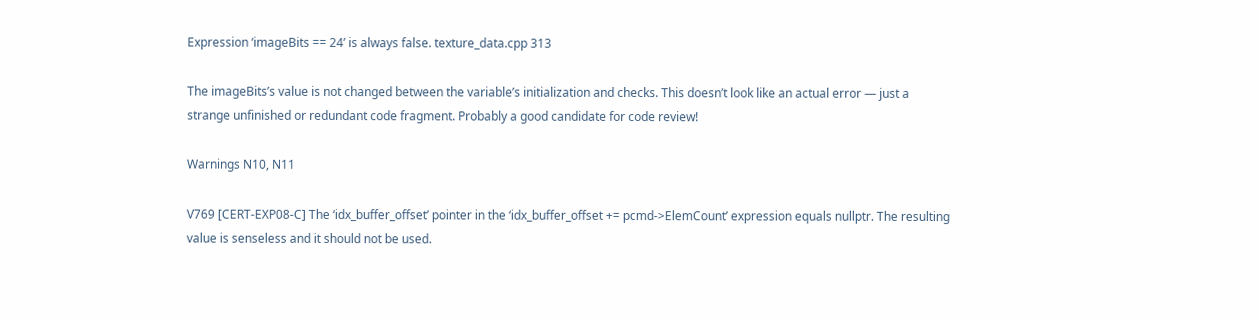Expression ‘imageBits == 24’ is always false. texture_data.cpp 313

The imageBits’s value is not changed between the variable’s initialization and checks. This doesn’t look like an actual error — just a strange unfinished or redundant code fragment. Probably a good candidate for code review!

Warnings N10, N11

V769 [CERT-EXP08-C] The ‘idx_buffer_offset’ pointer in the ‘idx_buffer_offset += pcmd->ElemCount’ expression equals nullptr. The resulting value is senseless and it should not be used.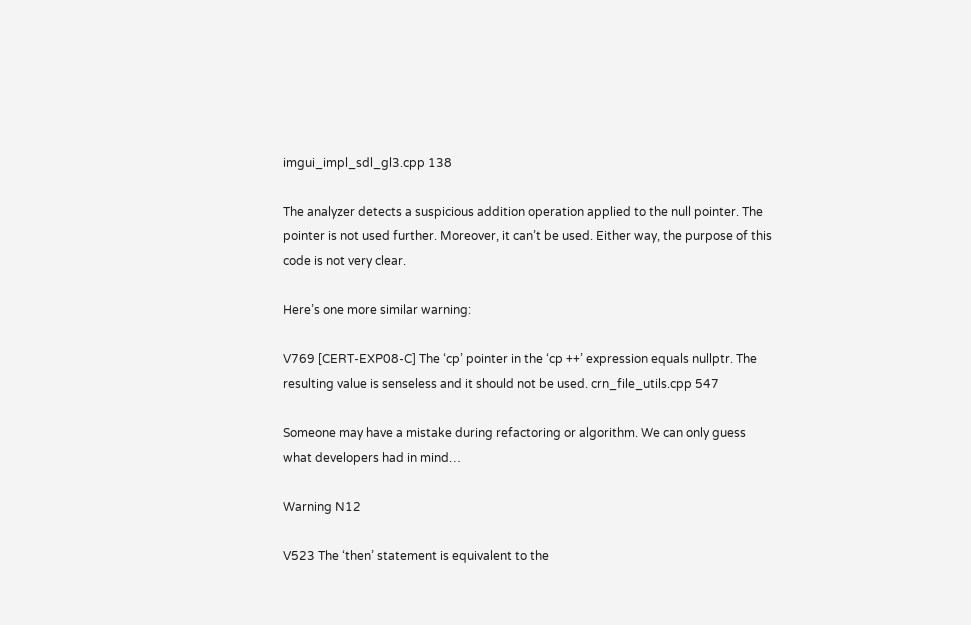imgui_impl_sdl_gl3.cpp 138

The analyzer detects a suspicious addition operation applied to the null pointer. The pointer is not used further. Moreover, it can’t be used. Either way, the purpose of this code is not very clear.

Here’s one more similar warning:

V769 [CERT-EXP08-C] The ‘cp’ pointer in the ‘cp ++’ expression equals nullptr. The resulting value is senseless and it should not be used. crn_file_utils.cpp 547

Someone may have a mistake during refactoring or algorithm. We can only guess what developers had in mind…

Warning N12

V523 The ‘then’ statement is equivalent to the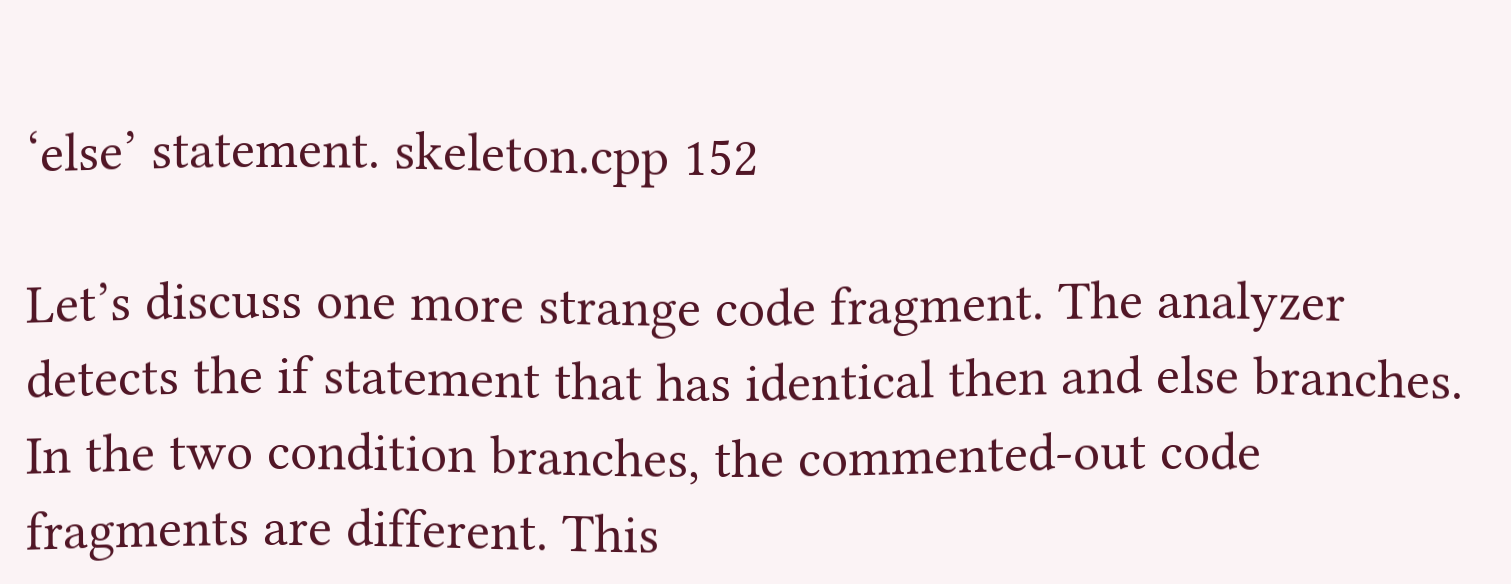‘else’ statement. skeleton.cpp 152

Let’s discuss one more strange code fragment. The analyzer detects the if statement that has identical then and else branches. In the two condition branches, the commented-out code fragments are different. This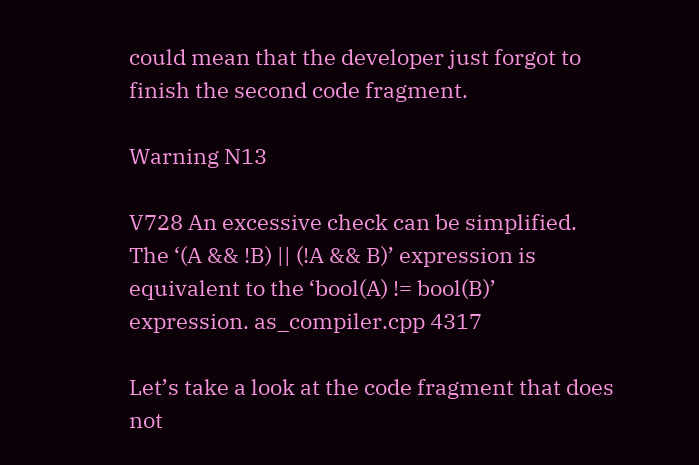could mean that the developer just forgot to finish the second code fragment.

Warning N13

V728 An excessive check can be simplified. The ‘(A && !B) || (!A && B)’ expression is equivalent to the ‘bool(A) != bool(B)’ expression. as_compiler.cpp 4317

Let’s take a look at the code fragment that does not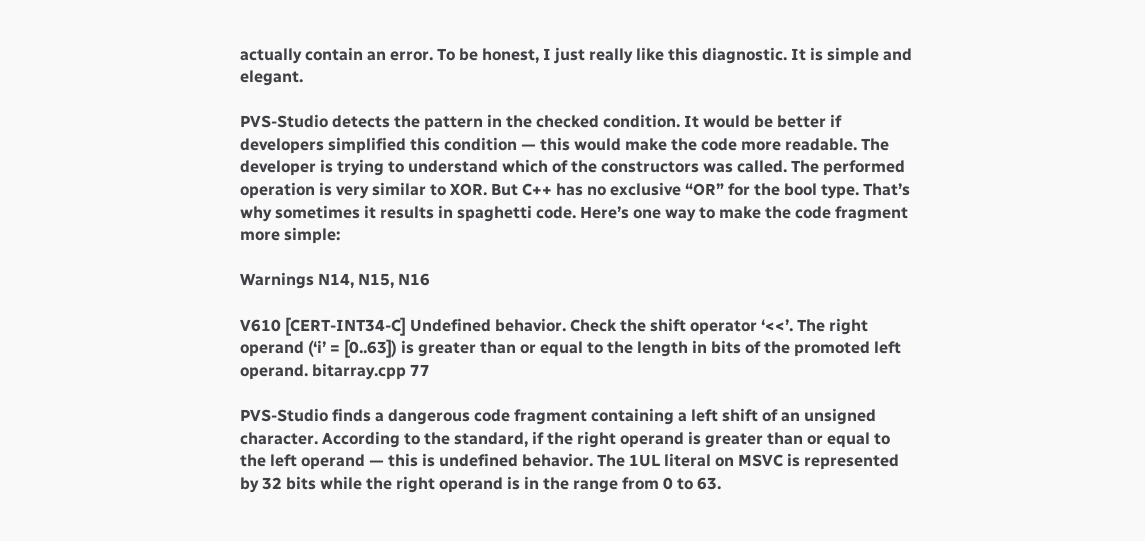actually contain an error. To be honest, I just really like this diagnostic. It is simple and elegant.

PVS-Studio detects the pattern in the checked condition. It would be better if developers simplified this condition — this would make the code more readable. The developer is trying to understand which of the constructors was called. The performed operation is very similar to XOR. But C++ has no exclusive “OR” for the bool type. That’s why sometimes it results in spaghetti code. Here’s one way to make the code fragment more simple:

Warnings N14, N15, N16

V610 [CERT-INT34-C] Undefined behavior. Check the shift operator ‘<<’. The right operand (‘i’ = [0..63]) is greater than or equal to the length in bits of the promoted left operand. bitarray.cpp 77

PVS-Studio finds a dangerous code fragment containing a left shift of an unsigned character. According to the standard, if the right operand is greater than or equal to the left operand — this is undefined behavior. The 1UL literal on MSVC is represented by 32 bits while the right operand is in the range from 0 to 63.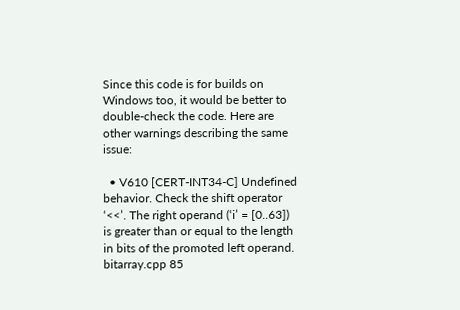Since this code is for builds on Windows too, it would be better to double-check the code. Here are other warnings describing the same issue:

  • V610 [CERT-INT34-C] Undefined behavior. Check the shift operator ‘<<’. The right operand (‘i’ = [0..63]) is greater than or equal to the length in bits of the promoted left operand. bitarray.cpp 85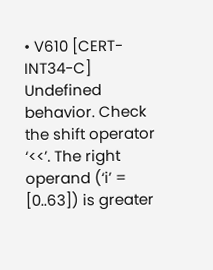• V610 [CERT-INT34-C] Undefined behavior. Check the shift operator ‘<<’. The right operand (‘i’ = [0..63]) is greater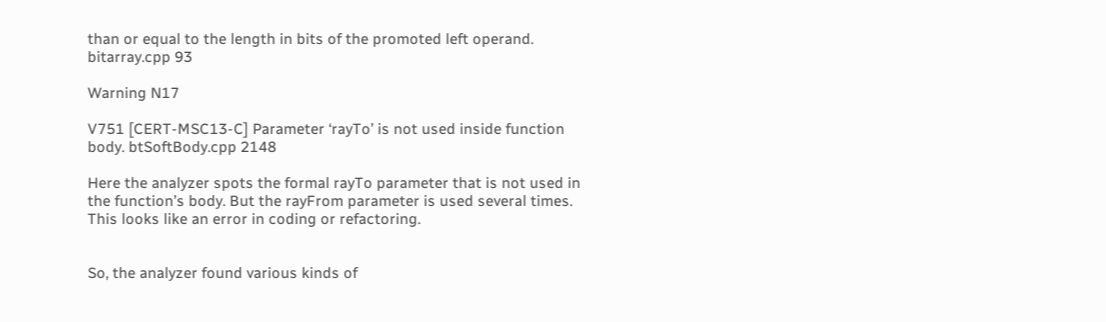than or equal to the length in bits of the promoted left operand. bitarray.cpp 93

Warning N17

V751 [CERT-MSC13-C] Parameter ‘rayTo’ is not used inside function body. btSoftBody.cpp 2148

Here the analyzer spots the formal rayTo parameter that is not used in the function’s body. But the rayFrom parameter is used several times. This looks like an error in coding or refactoring.


So, the analyzer found various kinds of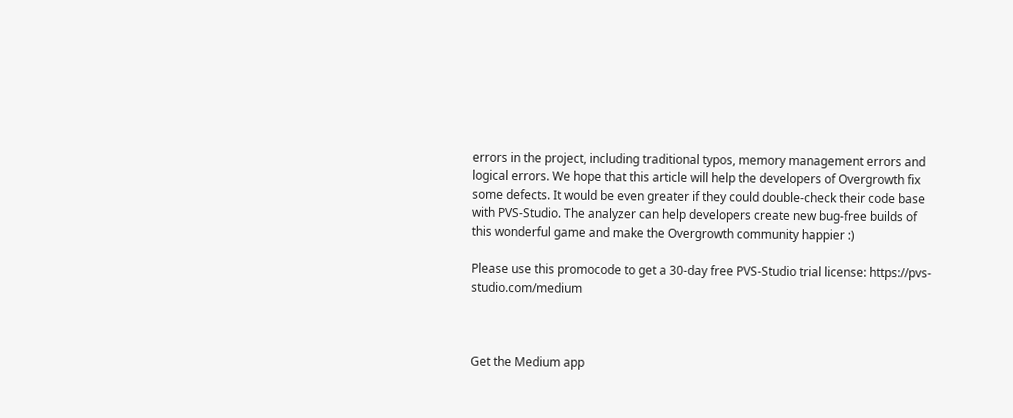errors in the project, including traditional typos, memory management errors and logical errors. We hope that this article will help the developers of Overgrowth fix some defects. It would be even greater if they could double-check their code base with PVS-Studio. The analyzer can help developers create new bug-free builds of this wonderful game and make the Overgrowth community happier :)

Please use this promocode to get a 30-day free PVS-Studio trial license: https://pvs-studio.com/medium



Get the Medium app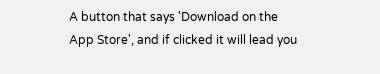A button that says 'Download on the App Store', and if clicked it will lead you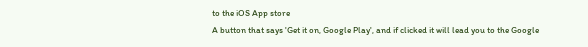to the iOS App store
A button that says 'Get it on, Google Play', and if clicked it will lead you to the Google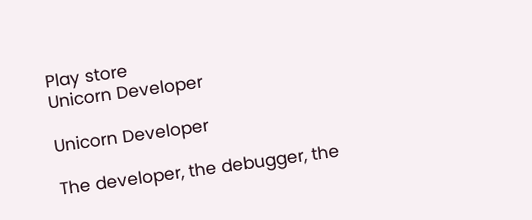Play store
Unicorn Developer

Unicorn Developer

The developer, the debugger, the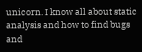unicorn. I know all about static analysis and how to find bugs and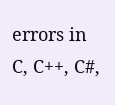errors in C, C++, C#,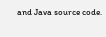and Java source code.